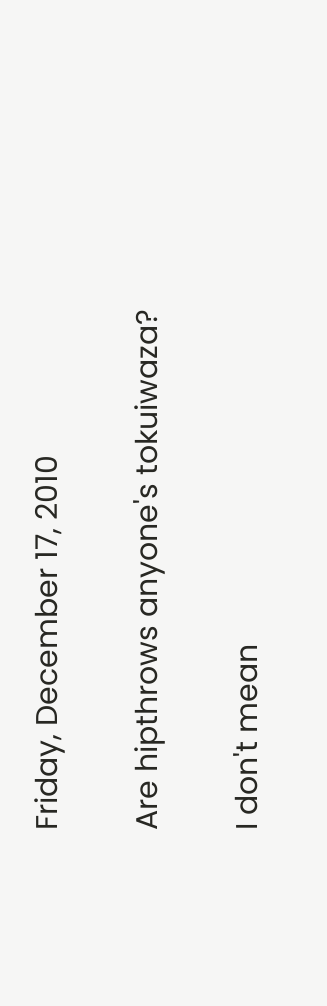Friday, December 17, 2010

Are hipthrows anyone's tokuiwaza?

I don't mean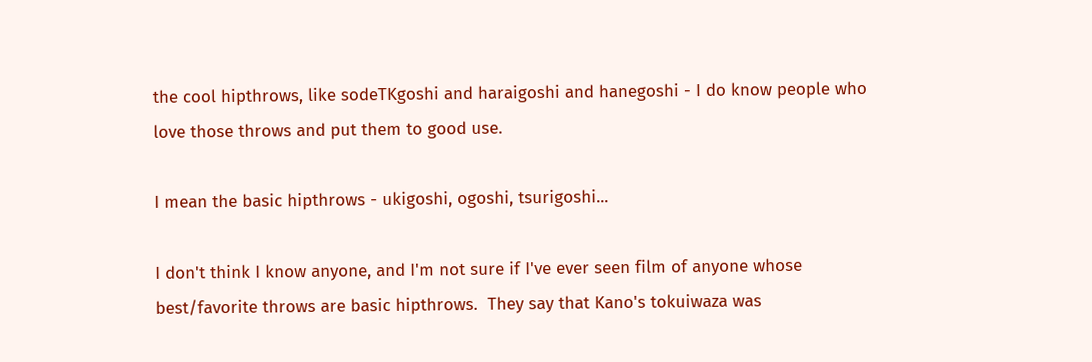the cool hipthrows, like sodeTKgoshi and haraigoshi and hanegoshi - I do know people who love those throws and put them to good use.

I mean the basic hipthrows - ukigoshi, ogoshi, tsurigoshi...

I don't think I know anyone, and I'm not sure if I've ever seen film of anyone whose best/favorite throws are basic hipthrows.  They say that Kano's tokuiwaza was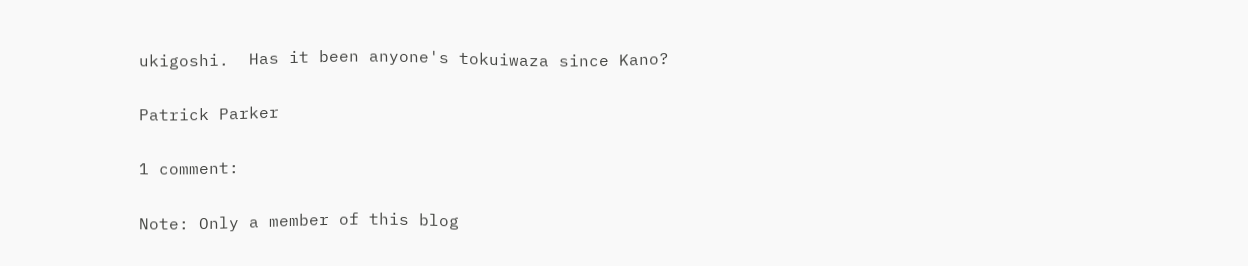ukigoshi.  Has it been anyone's tokuiwaza since Kano?

Patrick Parker

1 comment:

Note: Only a member of this blog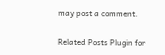may post a comment.

Related Posts Plugin for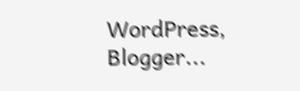WordPress, Blogger...